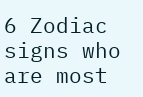6 Zodiac signs who are most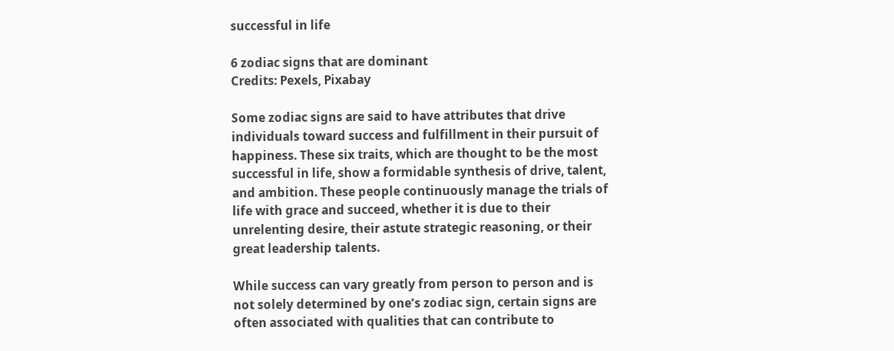successful in life

6 zodiac signs that are dominant
Credits: Pexels, Pixabay

Some zodiac signs are said to have attributes that drive individuals toward success and fulfillment in their pursuit of happiness. These six traits, which are thought to be the most successful in life, show a formidable synthesis of drive, talent, and ambition. These people continuously manage the trials of life with grace and succeed, whether it is due to their unrelenting desire, their astute strategic reasoning, or their great leadership talents.

While success can vary greatly from person to person and is not solely determined by one’s zodiac sign, certain signs are often associated with qualities that can contribute to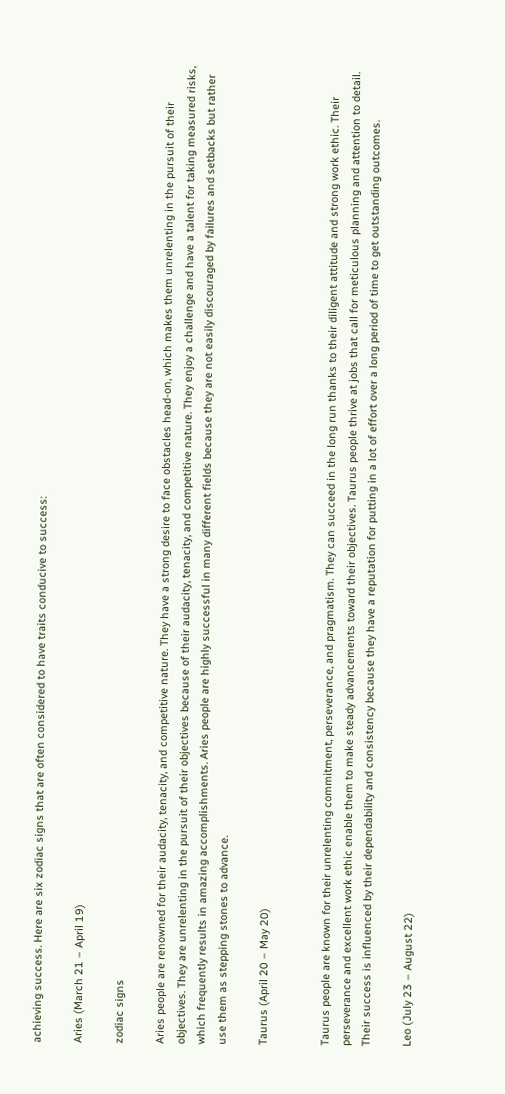achieving success. Here are six zodiac signs that are often considered to have traits conducive to success:

Aries (March 21 – April 19)

zodiac signs

Aries people are renowned for their audacity, tenacity, and competitive nature. They have a strong desire to face obstacles head-on, which makes them unrelenting in the pursuit of their objectives. They are unrelenting in the pursuit of their objectives because of their audacity, tenacity, and competitive nature. They enjoy a challenge and have a talent for taking measured risks, which frequently results in amazing accomplishments. Aries people are highly successful in many different fields because they are not easily discouraged by failures and setbacks but rather use them as stepping stones to advance.

Taurus (April 20 – May 20)


Taurus people are known for their unrelenting commitment, perseverance, and pragmatism. They can succeed in the long run thanks to their diligent attitude and strong work ethic. Their perseverance and excellent work ethic enable them to make steady advancements toward their objectives. Taurus people thrive at jobs that call for meticulous planning and attention to detail. Their success is influenced by their dependability and consistency because they have a reputation for putting in a lot of effort over a long period of time to get outstanding outcomes.

Leo (July 23 – August 22)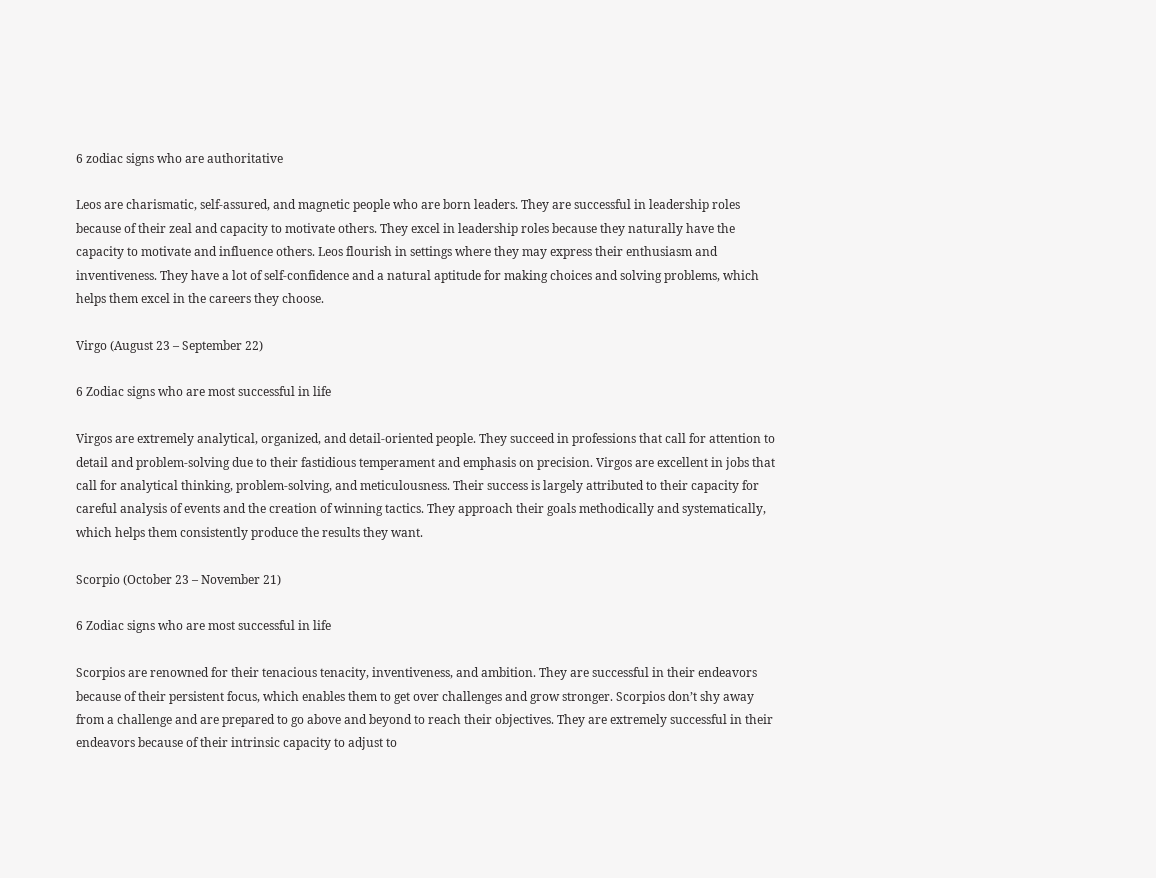6 zodiac signs who are authoritative

Leos are charismatic, self-assured, and magnetic people who are born leaders. They are successful in leadership roles because of their zeal and capacity to motivate others. They excel in leadership roles because they naturally have the capacity to motivate and influence others. Leos flourish in settings where they may express their enthusiasm and inventiveness. They have a lot of self-confidence and a natural aptitude for making choices and solving problems, which helps them excel in the careers they choose.

Virgo (August 23 – September 22)

6 Zodiac signs who are most successful in life

Virgos are extremely analytical, organized, and detail-oriented people. They succeed in professions that call for attention to detail and problem-solving due to their fastidious temperament and emphasis on precision. Virgos are excellent in jobs that call for analytical thinking, problem-solving, and meticulousness. Their success is largely attributed to their capacity for careful analysis of events and the creation of winning tactics. They approach their goals methodically and systematically, which helps them consistently produce the results they want.

Scorpio (October 23 – November 21)

6 Zodiac signs who are most successful in life

Scorpios are renowned for their tenacious tenacity, inventiveness, and ambition. They are successful in their endeavors because of their persistent focus, which enables them to get over challenges and grow stronger. Scorpios don’t shy away from a challenge and are prepared to go above and beyond to reach their objectives. They are extremely successful in their endeavors because of their intrinsic capacity to adjust to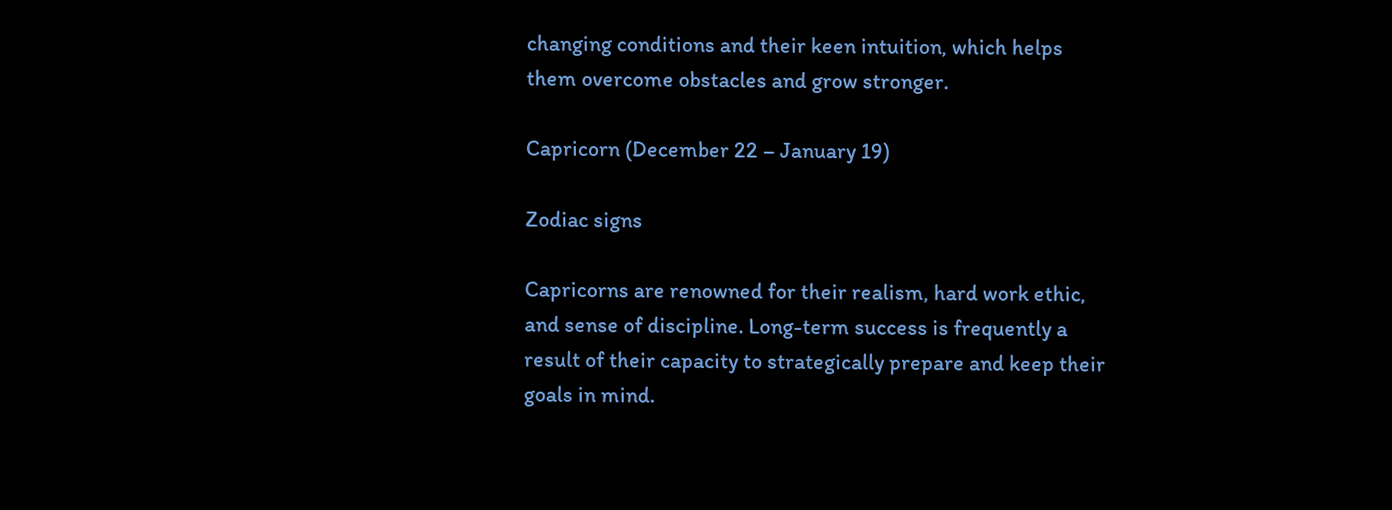changing conditions and their keen intuition, which helps them overcome obstacles and grow stronger.

Capricorn (December 22 – January 19)

Zodiac signs

Capricorns are renowned for their realism, hard work ethic, and sense of discipline. Long-term success is frequently a result of their capacity to strategically prepare and keep their goals in mind.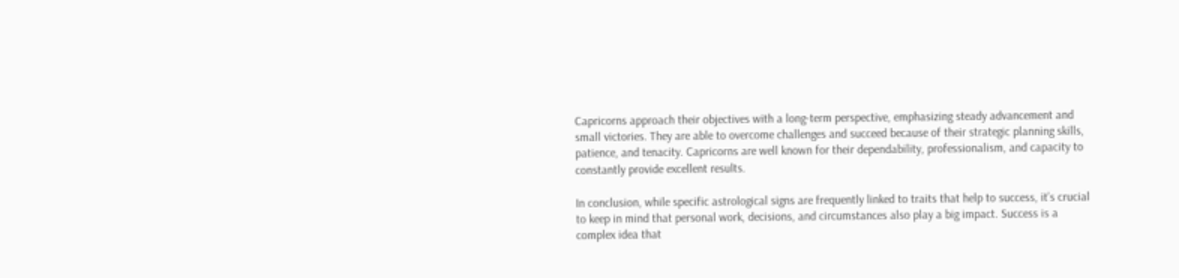Capricorns approach their objectives with a long-term perspective, emphasizing steady advancement and small victories. They are able to overcome challenges and succeed because of their strategic planning skills, patience, and tenacity. Capricorns are well known for their dependability, professionalism, and capacity to constantly provide excellent results.

In conclusion, while specific astrological signs are frequently linked to traits that help to success, it’s crucial to keep in mind that personal work, decisions, and circumstances also play a big impact. Success is a complex idea that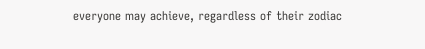everyone may achieve, regardless of their zodiac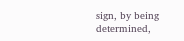sign, by being determined,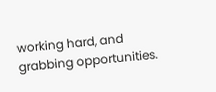working hard, and grabbing opportunities.